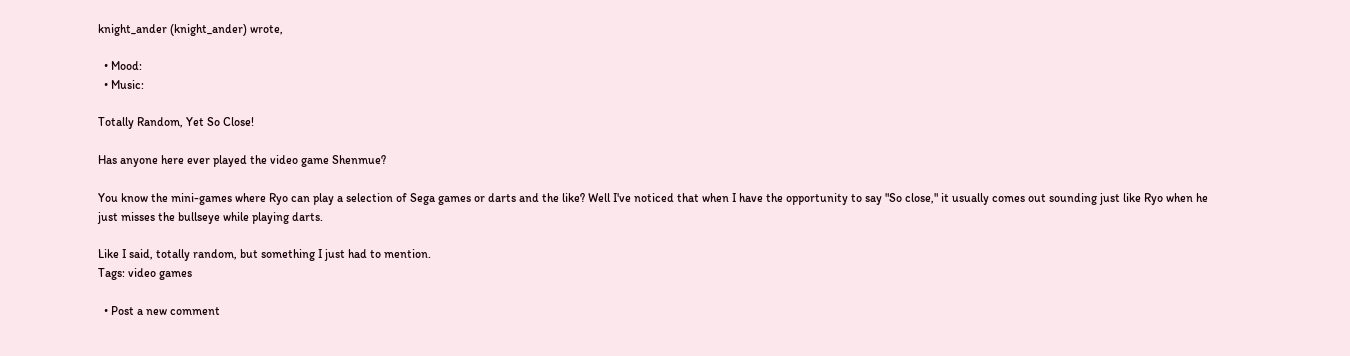knight_ander (knight_ander) wrote,

  • Mood:
  • Music:

Totally Random, Yet So Close!

Has anyone here ever played the video game Shenmue?

You know the mini-games where Ryo can play a selection of Sega games or darts and the like? Well I've noticed that when I have the opportunity to say "So close," it usually comes out sounding just like Ryo when he just misses the bullseye while playing darts.

Like I said, totally random, but something I just had to mention.
Tags: video games

  • Post a new comment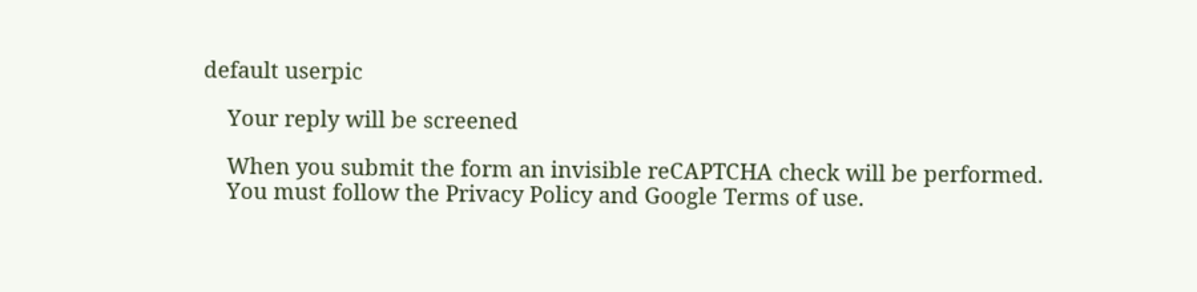default userpic

    Your reply will be screened

    When you submit the form an invisible reCAPTCHA check will be performed.
    You must follow the Privacy Policy and Google Terms of use.